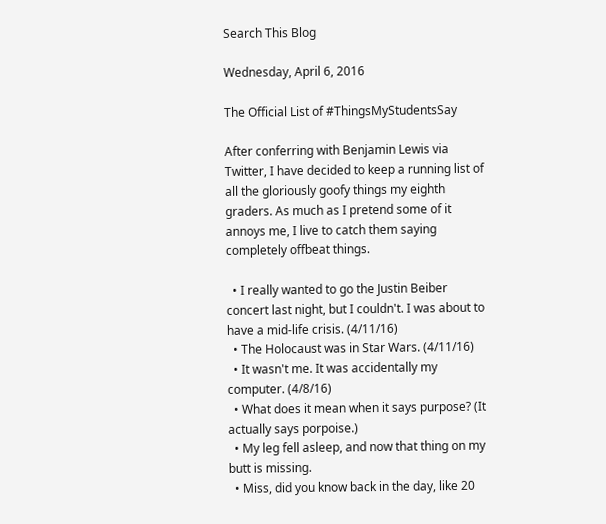Search This Blog

Wednesday, April 6, 2016

The Official List of #ThingsMyStudentsSay

After conferring with Benjamin Lewis via Twitter, I have decided to keep a running list of all the gloriously goofy things my eighth graders. As much as I pretend some of it annoys me, I live to catch them saying completely offbeat things.

  • I really wanted to go the Justin Beiber concert last night, but I couldn't. I was about to have a mid-life crisis. (4/11/16)
  • The Holocaust was in Star Wars. (4/11/16)
  • It wasn't me. It was accidentally my computer. (4/8/16)
  • What does it mean when it says purpose? (It actually says porpoise.)
  • My leg fell asleep, and now that thing on my butt is missing.
  • Miss, did you know back in the day, like 20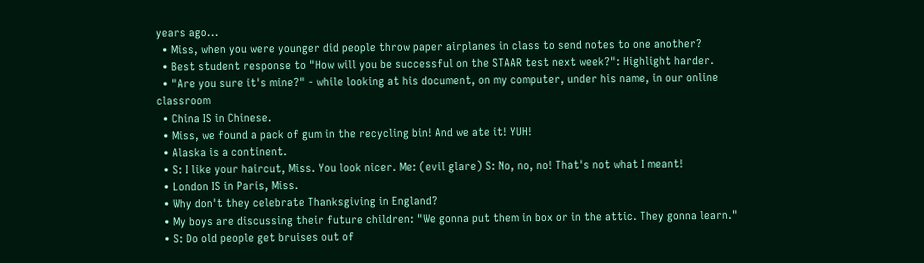years ago...
  • Miss, when you were younger did people throw paper airplanes in class to send notes to one another?
  • Best student response to "How will you be successful on the STAAR test next week?": Highlight harder.
  • "Are you sure it's mine?" - while looking at his document, on my computer, under his name, in our online classroom
  • China IS in Chinese.
  • Miss, we found a pack of gum in the recycling bin! And we ate it! YUH!
  • Alaska is a continent.
  • S: I like your haircut, Miss. You look nicer. Me: (evil glare) S: No, no, no! That's not what I meant!
  • London IS in Paris, Miss.
  • Why don't they celebrate Thanksgiving in England?
  • My boys are discussing their future children: "We gonna put them in box or in the attic. They gonna learn."
  • S: Do old people get bruises out of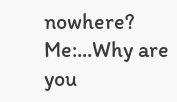nowhere? Me:...Why are you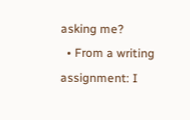asking me?
  • From a writing assignment: I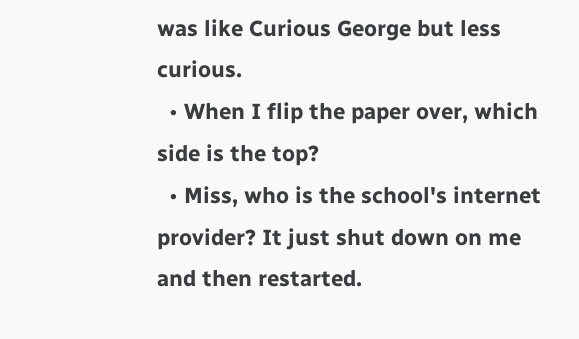was like Curious George but less curious.
  • When I flip the paper over, which side is the top?
  • Miss, who is the school's internet provider? It just shut down on me and then restarted.